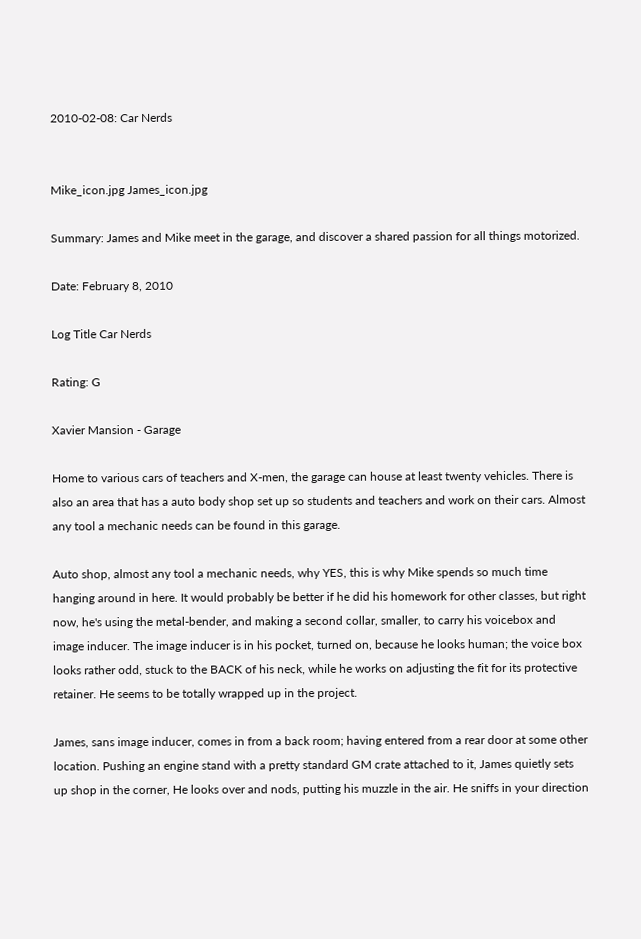2010-02-08: Car Nerds


Mike_icon.jpg James_icon.jpg

Summary: James and Mike meet in the garage, and discover a shared passion for all things motorized.

Date: February 8, 2010

Log Title Car Nerds

Rating: G

Xavier Mansion - Garage

Home to various cars of teachers and X-men, the garage can house at least twenty vehicles. There is also an area that has a auto body shop set up so students and teachers and work on their cars. Almost any tool a mechanic needs can be found in this garage.

Auto shop, almost any tool a mechanic needs, why YES, this is why Mike spends so much time hanging around in here. It would probably be better if he did his homework for other classes, but right now, he's using the metal-bender, and making a second collar, smaller, to carry his voicebox and image inducer. The image inducer is in his pocket, turned on, because he looks human; the voice box looks rather odd, stuck to the BACK of his neck, while he works on adjusting the fit for its protective retainer. He seems to be totally wrapped up in the project.

James, sans image inducer, comes in from a back room; having entered from a rear door at some other location. Pushing an engine stand with a pretty standard GM crate attached to it, James quietly sets up shop in the corner, He looks over and nods, putting his muzzle in the air. He sniffs in your direction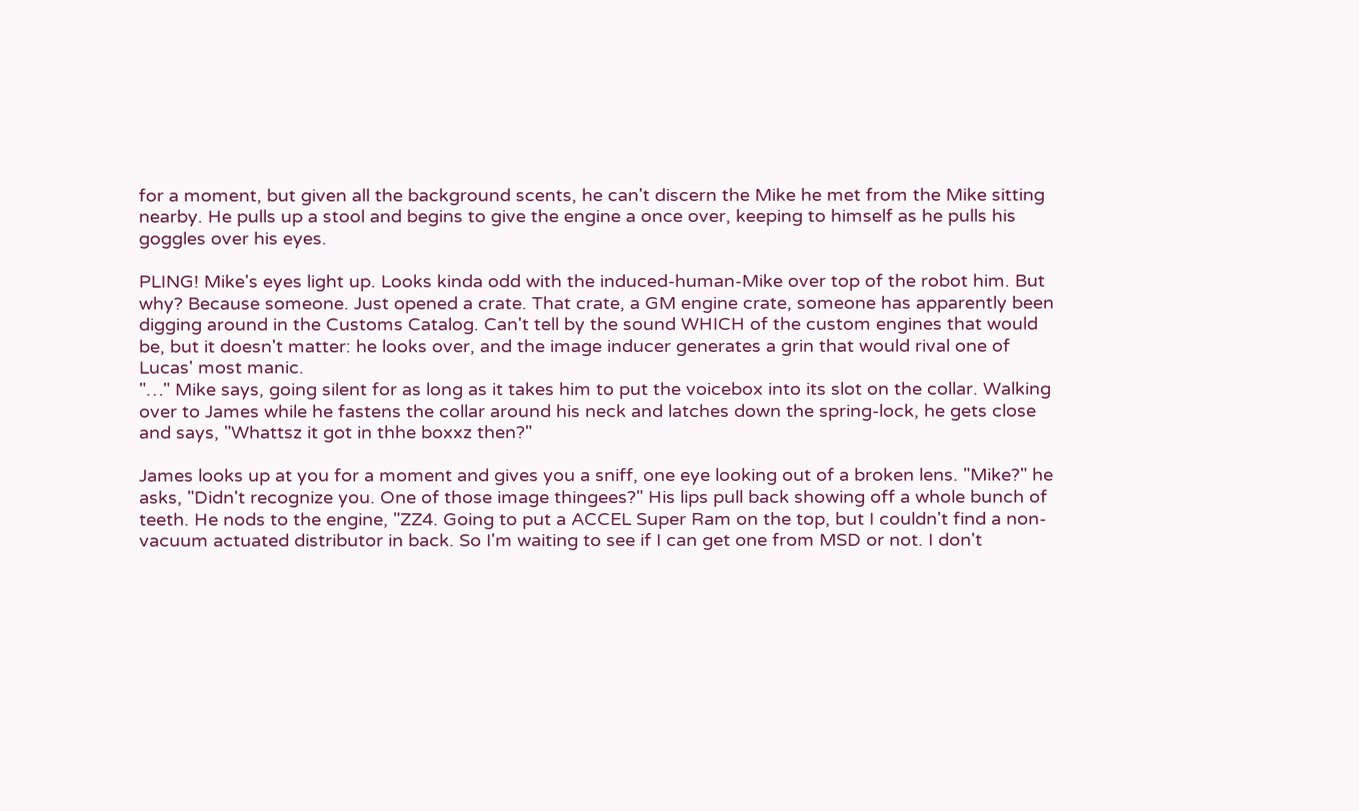for a moment, but given all the background scents, he can't discern the Mike he met from the Mike sitting nearby. He pulls up a stool and begins to give the engine a once over, keeping to himself as he pulls his goggles over his eyes.

PLING! Mike's eyes light up. Looks kinda odd with the induced-human-Mike over top of the robot him. But why? Because someone. Just opened a crate. That crate, a GM engine crate, someone has apparently been digging around in the Customs Catalog. Can't tell by the sound WHICH of the custom engines that would be, but it doesn't matter: he looks over, and the image inducer generates a grin that would rival one of Lucas' most manic.
"…" Mike says, going silent for as long as it takes him to put the voicebox into its slot on the collar. Walking over to James while he fastens the collar around his neck and latches down the spring-lock, he gets close and says, "Whattsz it got in thhe boxxz then?"

James looks up at you for a moment and gives you a sniff, one eye looking out of a broken lens. "Mike?" he asks, "Didn't recognize you. One of those image thingees?" His lips pull back showing off a whole bunch of teeth. He nods to the engine, "ZZ4. Going to put a ACCEL Super Ram on the top, but I couldn't find a non-vacuum actuated distributor in back. So I'm waiting to see if I can get one from MSD or not. I don't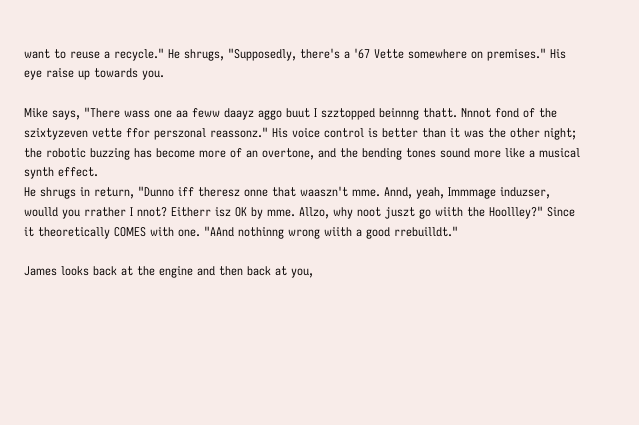want to reuse a recycle." He shrugs, "Supposedly, there's a '67 Vette somewhere on premises." His eye raise up towards you.

Mike says, "There wass one aa feww daayz aggo buut I szztopped beinnng thatt. Nnnot fond of the szixtyzeven vette ffor perszonal reassonz." His voice control is better than it was the other night; the robotic buzzing has become more of an overtone, and the bending tones sound more like a musical synth effect.
He shrugs in return, "Dunno iff theresz onne that waaszn't mme. Annd, yeah, Immmage induzser, woulld you rrather I nnot? Eitherr isz OK by mme. Allzo, why noot juszt go wiith the Hoollley?" Since it theoretically COMES with one. "AAnd nothinng wrong wiith a good rrebuilldt."

James looks back at the engine and then back at you,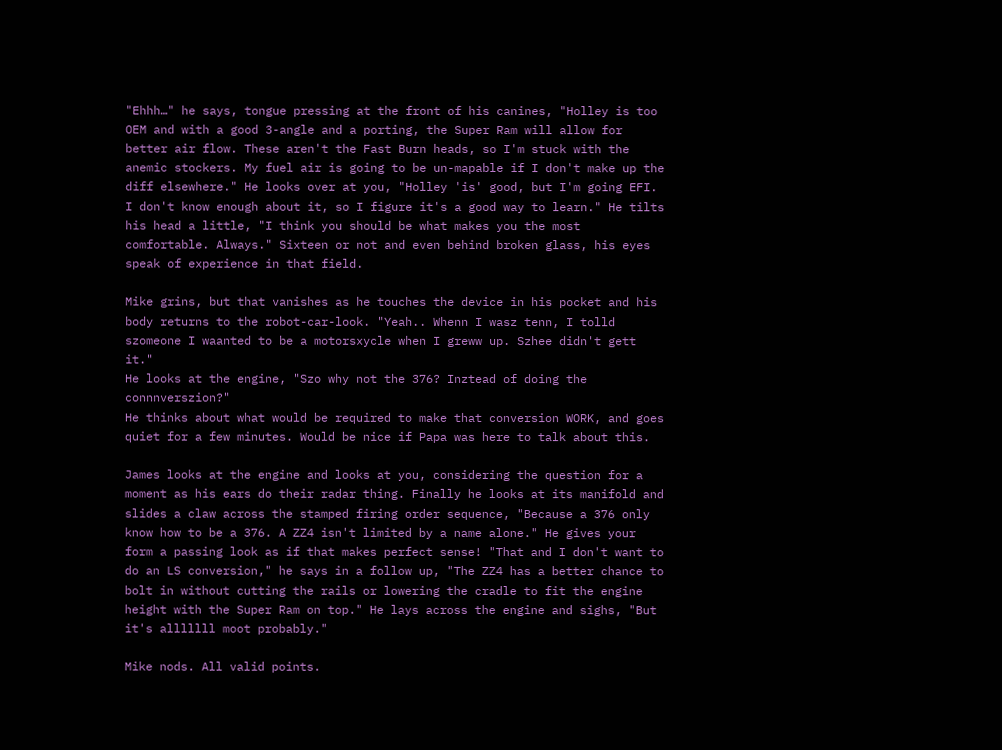"Ehhh…" he says, tongue pressing at the front of his canines, "Holley is too OEM and with a good 3-angle and a porting, the Super Ram will allow for better air flow. These aren't the Fast Burn heads, so I'm stuck with the anemic stockers. My fuel air is going to be un-mapable if I don't make up the diff elsewhere." He looks over at you, "Holley 'is' good, but I'm going EFI. I don't know enough about it, so I figure it's a good way to learn." He tilts his head a little, "I think you should be what makes you the most comfortable. Always." Sixteen or not and even behind broken glass, his eyes speak of experience in that field.

Mike grins, but that vanishes as he touches the device in his pocket and his body returns to the robot-car-look. "Yeah.. Whenn I wasz tenn, I tolld szomeone I waanted to be a motorsxycle when I greww up. Szhee didn't gett it."
He looks at the engine, "Szo why not the 376? Inztead of doing the connnverszion?"
He thinks about what would be required to make that conversion WORK, and goes quiet for a few minutes. Would be nice if Papa was here to talk about this.

James looks at the engine and looks at you, considering the question for a moment as his ears do their radar thing. Finally he looks at its manifold and slides a claw across the stamped firing order sequence, "Because a 376 only know how to be a 376. A ZZ4 isn't limited by a name alone." He gives your form a passing look as if that makes perfect sense! "That and I don't want to do an LS conversion," he says in a follow up, "The ZZ4 has a better chance to bolt in without cutting the rails or lowering the cradle to fit the engine height with the Super Ram on top." He lays across the engine and sighs, "But it's alllllll moot probably."

Mike nods. All valid points.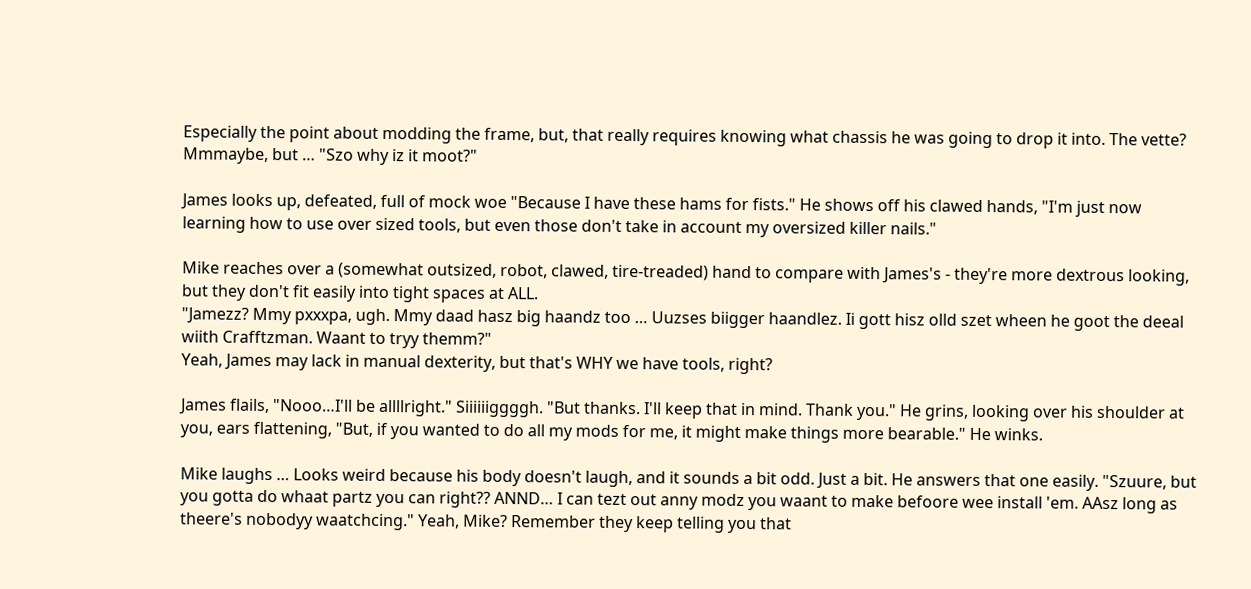Especially the point about modding the frame, but, that really requires knowing what chassis he was going to drop it into. The vette? Mmmaybe, but … "Szo why iz it moot?"

James looks up, defeated, full of mock woe "Because I have these hams for fists." He shows off his clawed hands, "I'm just now learning how to use over sized tools, but even those don't take in account my oversized killer nails."

Mike reaches over a (somewhat outsized, robot, clawed, tire-treaded) hand to compare with James's - they're more dextrous looking, but they don't fit easily into tight spaces at ALL.
"Jamezz? Mmy pxxxpa, ugh. Mmy daad hasz big haandz too … Uuzses biigger haandlez. Ii gott hisz olld szet wheen he goot the deeal wiith Crafftzman. Waant to tryy themm?"
Yeah, James may lack in manual dexterity, but that's WHY we have tools, right?

James flails, "Nooo…I'll be allllright." Siiiiiiggggh. "But thanks. I'll keep that in mind. Thank you." He grins, looking over his shoulder at you, ears flattening, "But, if you wanted to do all my mods for me, it might make things more bearable." He winks.

Mike laughs … Looks weird because his body doesn't laugh, and it sounds a bit odd. Just a bit. He answers that one easily. "Szuure, but you gotta do whaat partz you can right?? ANND… I can tezt out anny modz you waant to make befoore wee install 'em. AAsz long as theere's nobodyy waatchcing." Yeah, Mike? Remember they keep telling you that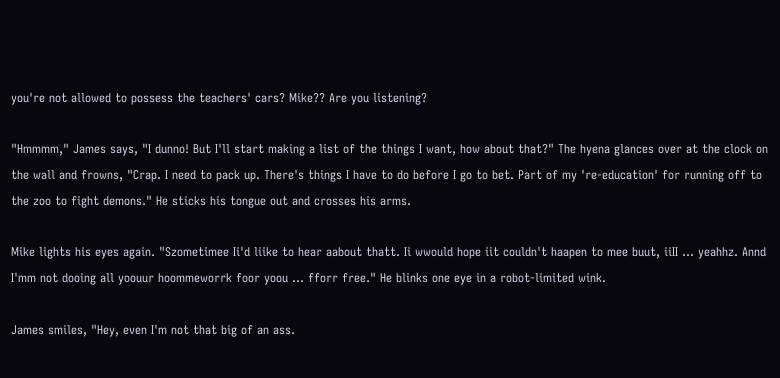you're not allowed to possess the teachers' cars? Mike?? Are you listening?

"Hmmmm," James says, "I dunno! But I'll start making a list of the things I want, how about that?" The hyena glances over at the clock on the wall and frowns, "Crap. I need to pack up. There's things I have to do before I go to bet. Part of my 're-education' for running off to the zoo to fight demons." He sticks his tongue out and crosses his arms.

Mike lights his eyes again. "Szometimee Ii'd liike to hear aabout thatt. Ii wwould hope iit couldn't haapen to mee buut, iiII … yeahhz. Annd I'mm not dooing all yoouur hoommeworrk foor yoou … fforr free." He blinks one eye in a robot-limited wink.

James smiles, "Hey, even I'm not that big of an ass.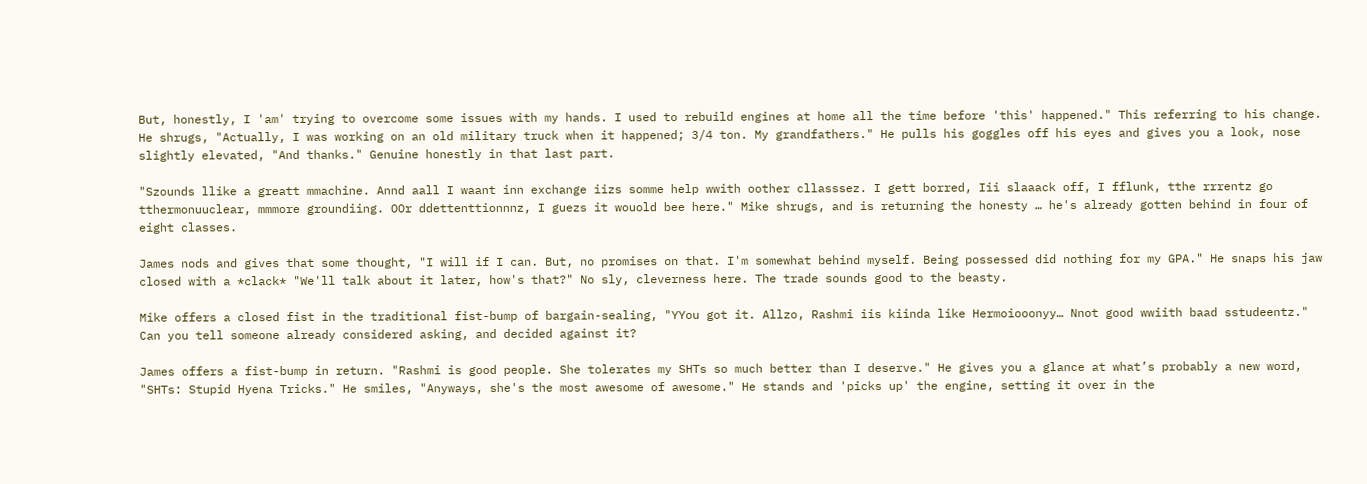But, honestly, I 'am' trying to overcome some issues with my hands. I used to rebuild engines at home all the time before 'this' happened." This referring to his change. He shrugs, "Actually, I was working on an old military truck when it happened; 3/4 ton. My grandfathers." He pulls his goggles off his eyes and gives you a look, nose slightly elevated, "And thanks." Genuine honestly in that last part.

"Szounds llike a greatt mmachine. Annd aall I waant inn exchange iizs somme help wwith oother cllasssez. I gett borred, Iii slaaack off, I fflunk, tthe rrrentz go tthermonuuclear, mmmore groundiing. OOr ddettenttionnnz, I guezs it wouold bee here." Mike shrugs, and is returning the honesty … he's already gotten behind in four of eight classes.

James nods and gives that some thought, "I will if I can. But, no promises on that. I'm somewhat behind myself. Being possessed did nothing for my GPA." He snaps his jaw closed with a *clack* "We'll talk about it later, how's that?" No sly, cleverness here. The trade sounds good to the beasty.

Mike offers a closed fist in the traditional fist-bump of bargain-sealing, "YYou got it. Allzo, Rashmi iis kiinda like Hermoiooonyy… Nnot good wwiith baad sstudeentz." Can you tell someone already considered asking, and decided against it?

James offers a fist-bump in return. "Rashmi is good people. She tolerates my SHTs so much better than I deserve." He gives you a glance at what’s probably a new word, "SHTs: Stupid Hyena Tricks." He smiles, "Anyways, she's the most awesome of awesome." He stands and 'picks up' the engine, setting it over in the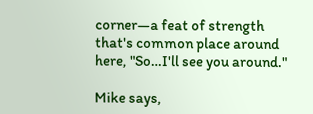corner—a feat of strength that's common place around here, "So…I'll see you around."

Mike says,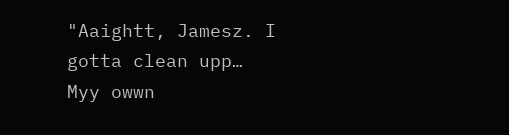"Aaightt, Jamesz. I gotta clean upp… Myy owwn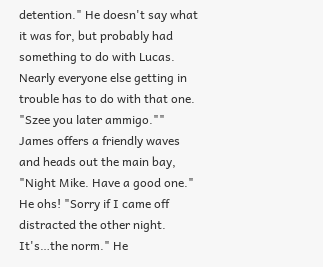detention." He doesn't say what it was for, but probably had something to do with Lucas. Nearly everyone else getting in trouble has to do with that one.
"Szee you later ammigo.""
James offers a friendly waves and heads out the main bay, "Night Mike. Have a good one." He ohs! "Sorry if I came off distracted the other night. It's…the norm." He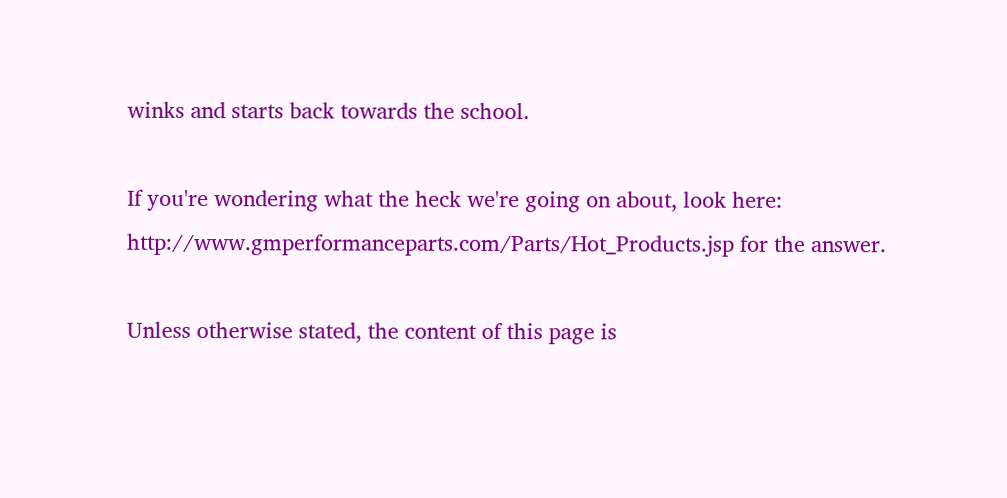winks and starts back towards the school.

If you're wondering what the heck we're going on about, look here: http://www.gmperformanceparts.com/Parts/Hot_Products.jsp for the answer.

Unless otherwise stated, the content of this page is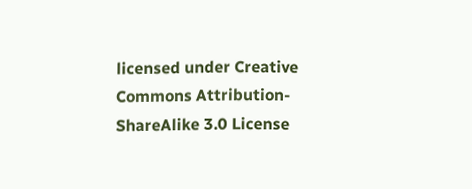licensed under Creative Commons Attribution-ShareAlike 3.0 License